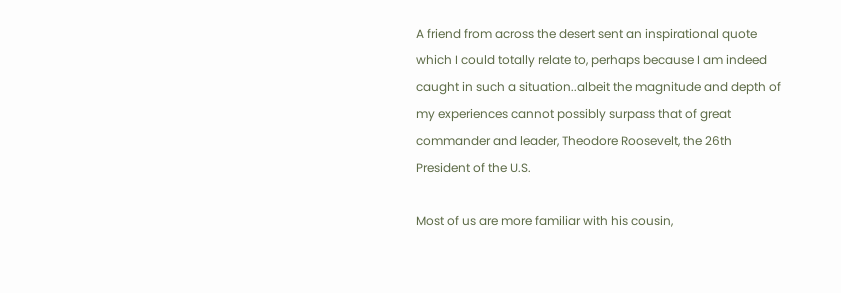A friend from across the desert sent an inspirational quote which I could totally relate to, perhaps because I am indeed caught in such a situation..albeit the magnitude and depth of my experiences cannot possibly surpass that of great commander and leader, Theodore Roosevelt, the 26th President of the U.S.

Most of us are more familiar with his cousin,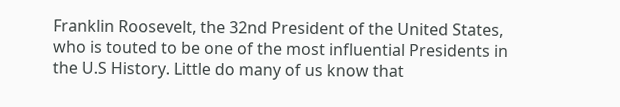Franklin Roosevelt, the 32nd President of the United States, who is touted to be one of the most influential Presidents in the U.S History. Little do many of us know that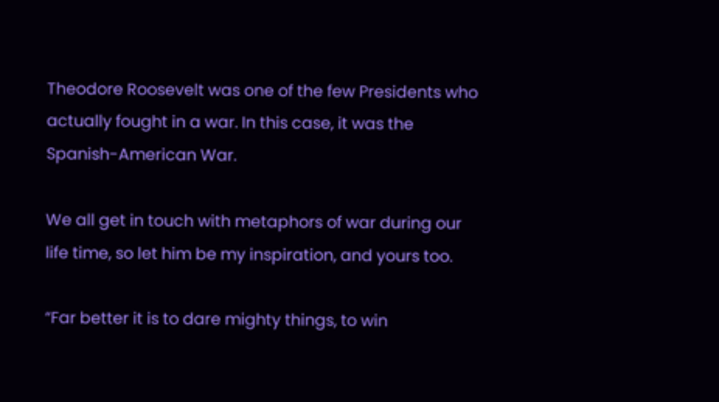Theodore Roosevelt was one of the few Presidents who actually fought in a war. In this case, it was the Spanish-American War.

We all get in touch with metaphors of war during our life time, so let him be my inspiration, and yours too.

“Far better it is to dare mighty things, to win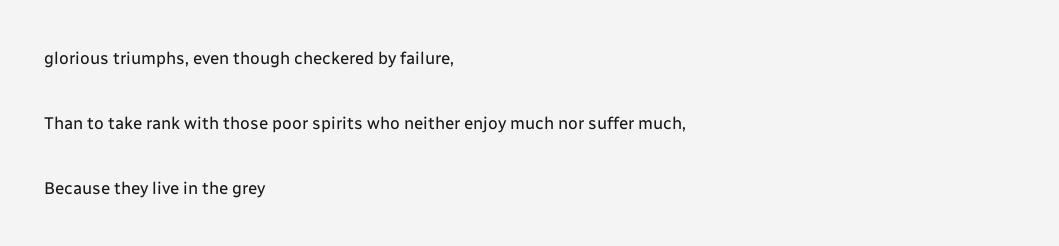glorious triumphs, even though checkered by failure,

Than to take rank with those poor spirits who neither enjoy much nor suffer much,

Because they live in the grey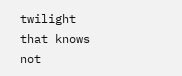twilight that knows not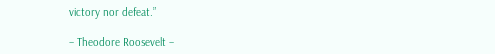victory nor defeat.”

– Theodore Roosevelt –